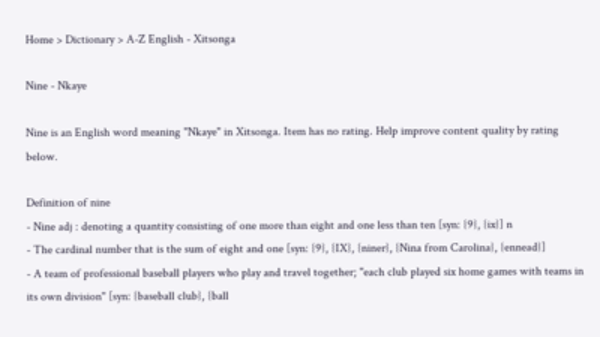Home > Dictionary > A-Z English - Xitsonga

Nine - Nkaye

Nine is an English word meaning "Nkaye" in Xitsonga. Item has no rating. Help improve content quality by rating below.

Definition of nine
- Nine adj : denoting a quantity consisting of one more than eight and one less than ten [syn: {9}, {ix}] n
- The cardinal number that is the sum of eight and one [syn: {9}, {IX}, {niner}, {Nina from Carolina}, {ennead}]
- A team of professional baseball players who play and travel together; "each club played six home games with teams in its own division" [syn: {baseball club}, {ball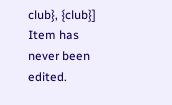club}, {club}]
Item has never been edited.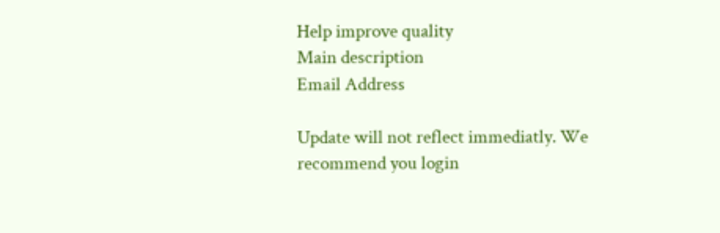Help improve quality
Main description
Email Address

Update will not reflect immediatly. We recommend you login